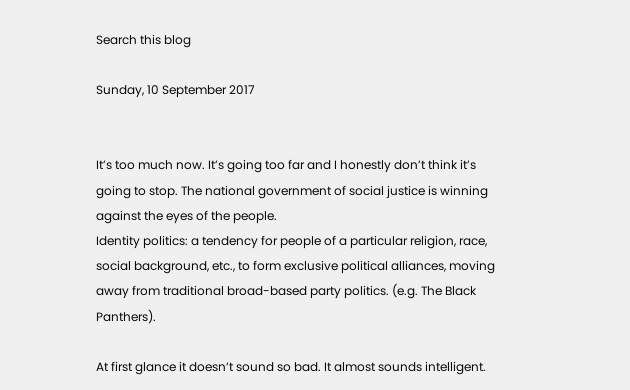Search this blog

Sunday, 10 September 2017


It’s too much now. It’s going too far and I honestly don’t think it’s going to stop. The national government of social justice is winning against the eyes of the people.
Identity politics: a tendency for people of a particular religion, race, social background, etc., to form exclusive political alliances, moving away from traditional broad-based party politics. (e.g. The Black Panthers).

At first glance it doesn’t sound so bad. It almost sounds intelligent.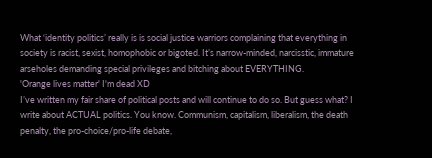What ‘identity politics’ really is is social justice warriors complaining that everything in society is racist, sexist, homophobic or bigoted. It’s narrow-minded, narcisstic, immature arseholes demanding special privileges and bitching about EVERYTHING.
'Orange lives matter' I'm dead XD
I’ve written my fair share of political posts and will continue to do so. But guess what? I write about ACTUAL politics. You know. Communism, capitalism, liberalism, the death penalty, the pro-choice/pro-life debate,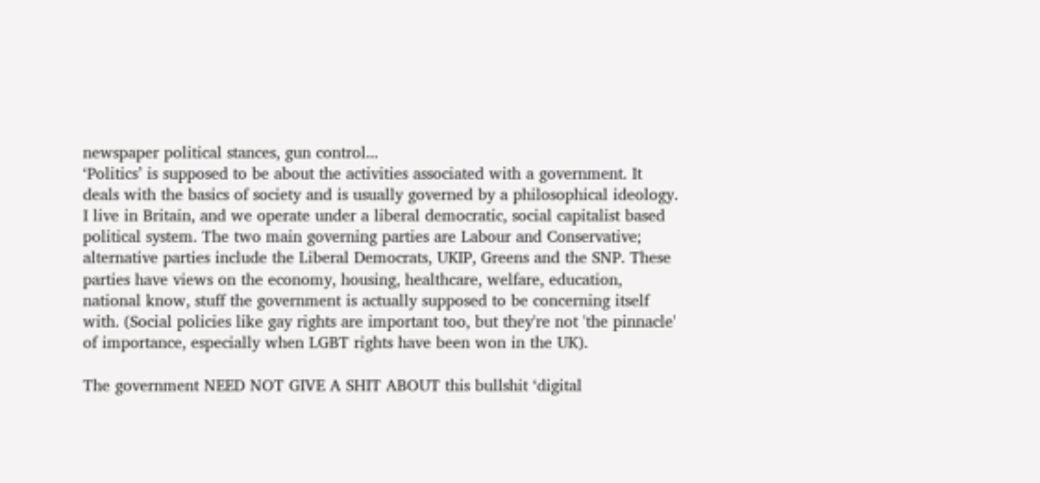newspaper political stances, gun control...
‘Politics’ is supposed to be about the activities associated with a government. It deals with the basics of society and is usually governed by a philosophical ideology. I live in Britain, and we operate under a liberal democratic, social capitalist based political system. The two main governing parties are Labour and Conservative; alternative parties include the Liberal Democrats, UKIP, Greens and the SNP. These parties have views on the economy, housing, healthcare, welfare, education, national know, stuff the government is actually supposed to be concerning itself with. (Social policies like gay rights are important too, but they're not 'the pinnacle' of importance, especially when LGBT rights have been won in the UK).

The government NEED NOT GIVE A SHIT ABOUT this bullshit ‘digital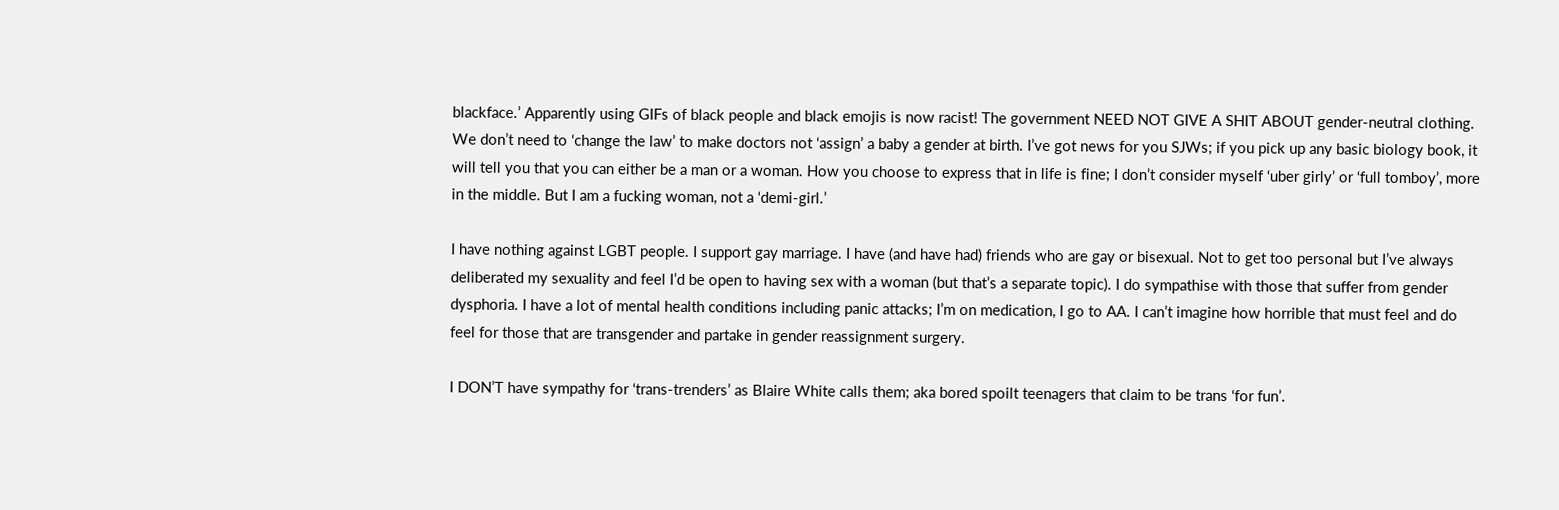blackface.’ Apparently using GIFs of black people and black emojis is now racist! The government NEED NOT GIVE A SHIT ABOUT gender-neutral clothing. We don’t need to ‘change the law’ to make doctors not ‘assign’ a baby a gender at birth. I’ve got news for you SJWs; if you pick up any basic biology book, it will tell you that you can either be a man or a woman. How you choose to express that in life is fine; I don’t consider myself ‘uber girly’ or ‘full tomboy’, more in the middle. But I am a fucking woman, not a ‘demi-girl.’

I have nothing against LGBT people. I support gay marriage. I have (and have had) friends who are gay or bisexual. Not to get too personal but I’ve always deliberated my sexuality and feel I’d be open to having sex with a woman (but that’s a separate topic). I do sympathise with those that suffer from gender dysphoria. I have a lot of mental health conditions including panic attacks; I’m on medication, I go to AA. I can’t imagine how horrible that must feel and do feel for those that are transgender and partake in gender reassignment surgery.

I DON’T have sympathy for ‘trans-trenders’ as Blaire White calls them; aka bored spoilt teenagers that claim to be trans ‘for fun’.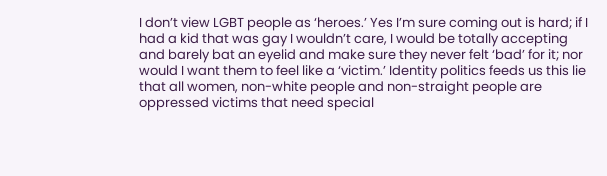I don’t view LGBT people as ‘heroes.’ Yes I’m sure coming out is hard; if I had a kid that was gay I wouldn’t care, I would be totally accepting and barely bat an eyelid and make sure they never felt ‘bad’ for it; nor would I want them to feel like a ‘victim.’ Identity politics feeds us this lie that all women, non-white people and non-straight people are oppressed victims that need special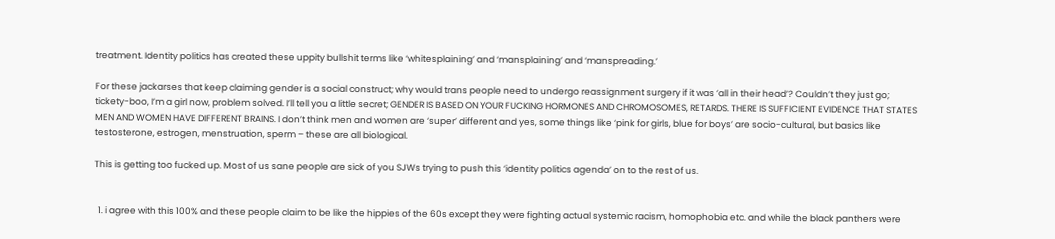treatment. Identity politics has created these uppity bullshit terms like ‘whitesplaining’ and ‘mansplaining’ and ‘manspreading.’

For these jackarses that keep claiming gender is a social construct; why would trans people need to undergo reassignment surgery if it was ‘all in their head’? Couldn’t they just go; tickety-boo, I’m a girl now, problem solved. I’ll tell you a little secret; GENDER IS BASED ON YOUR FUCKING HORMONES AND CHROMOSOMES, RETARDS. THERE IS SUFFICIENT EVIDENCE THAT STATES MEN AND WOMEN HAVE DIFFERENT BRAINS. I don’t think men and women are ‘super’ different and yes, some things like ‘pink for girls, blue for boys’ are socio-cultural, but basics like testosterone, estrogen, menstruation, sperm – these are all biological.

This is getting too fucked up. Most of us sane people are sick of you SJWs trying to push this ‘identity politics agenda’ on to the rest of us.


  1. i agree with this 100% and these people claim to be like the hippies of the 60s except they were fighting actual systemic racism, homophobia etc. and while the black panthers were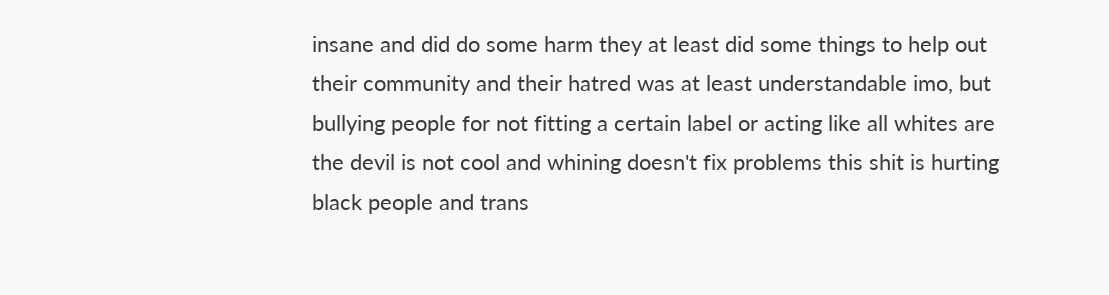insane and did do some harm they at least did some things to help out their community and their hatred was at least understandable imo, but bullying people for not fitting a certain label or acting like all whites are the devil is not cool and whining doesn't fix problems this shit is hurting black people and trans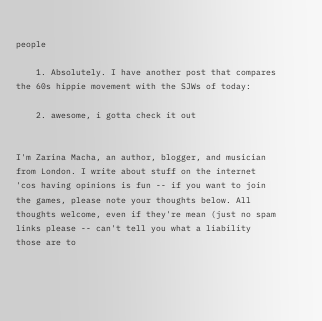people

    1. Absolutely. I have another post that compares the 60s hippie movement with the SJWs of today:

    2. awesome, i gotta check it out


I'm Zarina Macha, an author, blogger, and musician from London. I write about stuff on the internet 'cos having opinions is fun -- if you want to join the games, please note your thoughts below. All thoughts welcome, even if they're mean (just no spam links please -- can't tell you what a liability those are to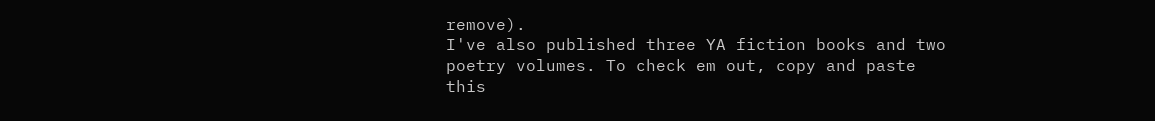remove).
I've also published three YA fiction books and two poetry volumes. To check em out, copy and paste this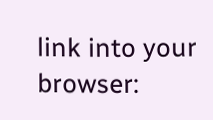link into your browser: